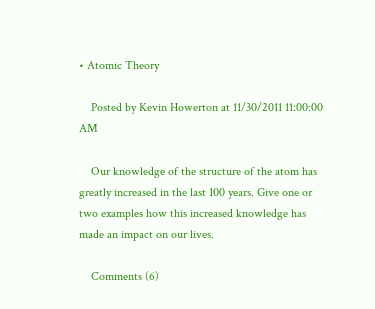• Atomic Theory

    Posted by Kevin Howerton at 11/30/2011 11:00:00 AM

    Our knowledge of the structure of the atom has greatly increased in the last 100 years. Give one or two examples how this increased knowledge has made an impact on our lives.

    Comments (6)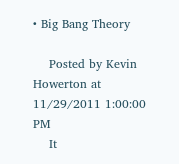• Big Bang Theory

    Posted by Kevin Howerton at 11/29/2011 1:00:00 PM
    It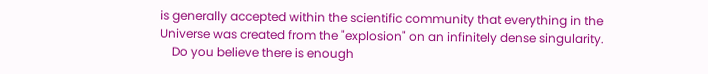is generally accepted within the scientific community that everything in the Universe was created from the "explosion" on an infinitely dense singularity.
    Do you believe there is enough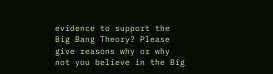evidence to support the Big Bang Theory? Please give reasons why or why not you believe in the Big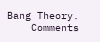Bang Theory.
    Comments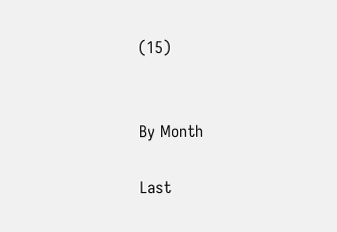(15)


By Month

Last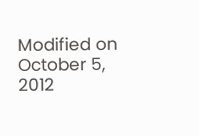Modified on October 5, 2012